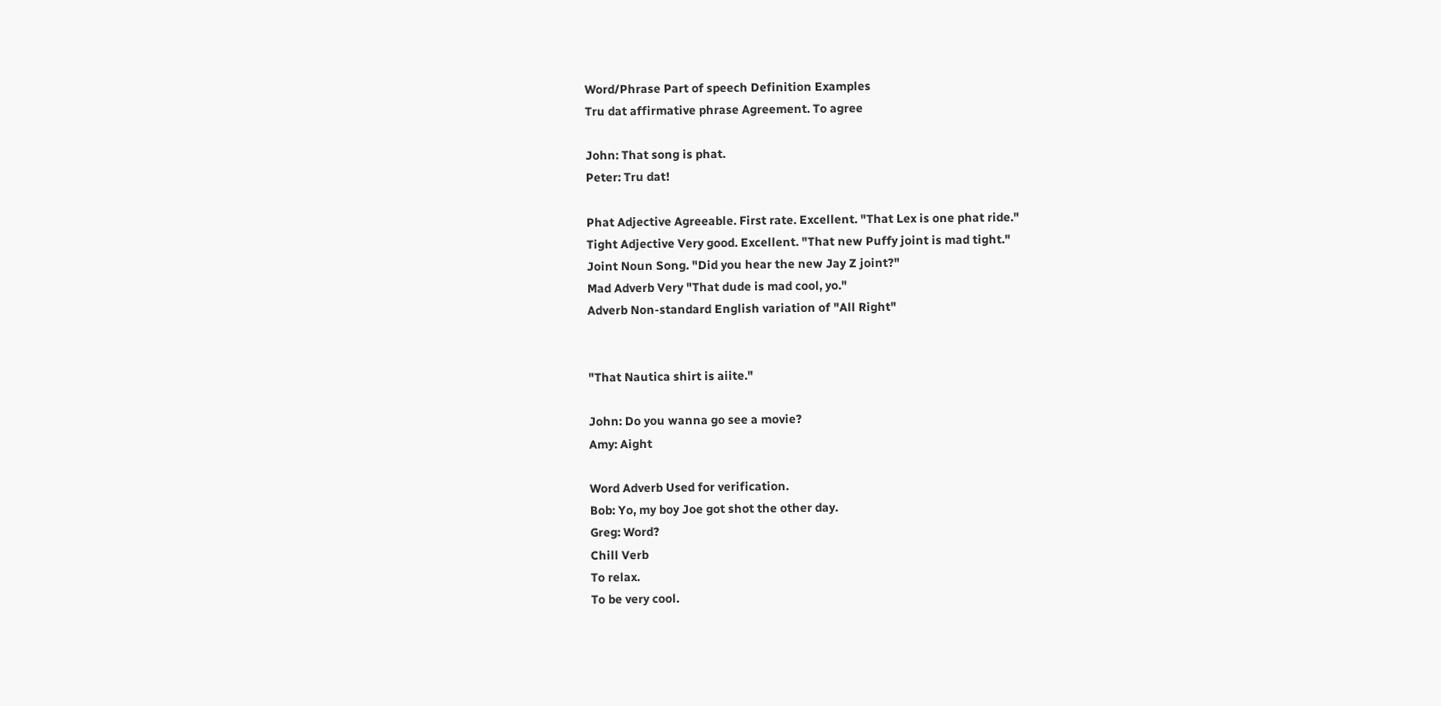Word/Phrase Part of speech Definition Examples
Tru dat affirmative phrase Agreement. To agree

John: That song is phat.
Peter: Tru dat!

Phat Adjective Agreeable. First rate. Excellent. "That Lex is one phat ride."
Tight Adjective Very good. Excellent. "That new Puffy joint is mad tight."
Joint Noun Song. "Did you hear the new Jay Z joint?"
Mad Adverb Very "That dude is mad cool, yo."
Adverb Non-standard English variation of "All Right"


"That Nautica shirt is aiite."

John: Do you wanna go see a movie?
Amy: Aight

Word Adverb Used for verification.
Bob: Yo, my boy Joe got shot the other day.
Greg: Word?
Chill Verb
To relax.
To be very cool.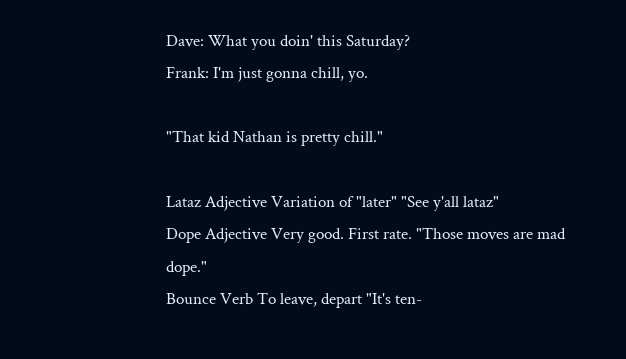Dave: What you doin' this Saturday?
Frank: I'm just gonna chill, yo.

"That kid Nathan is pretty chill."

Lataz Adjective Variation of "later" "See y'all lataz"
Dope Adjective Very good. First rate. "Those moves are mad dope."
Bounce Verb To leave, depart "It's ten-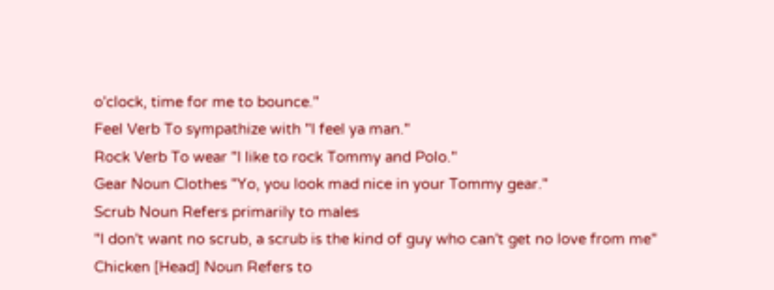o'clock, time for me to bounce."
Feel Verb To sympathize with "I feel ya man."
Rock Verb To wear "I like to rock Tommy and Polo."
Gear Noun Clothes "Yo, you look mad nice in your Tommy gear."
Scrub Noun Refers primarily to males
"I don't want no scrub, a scrub is the kind of guy who can't get no love from me"
Chicken [Head] Noun Refers to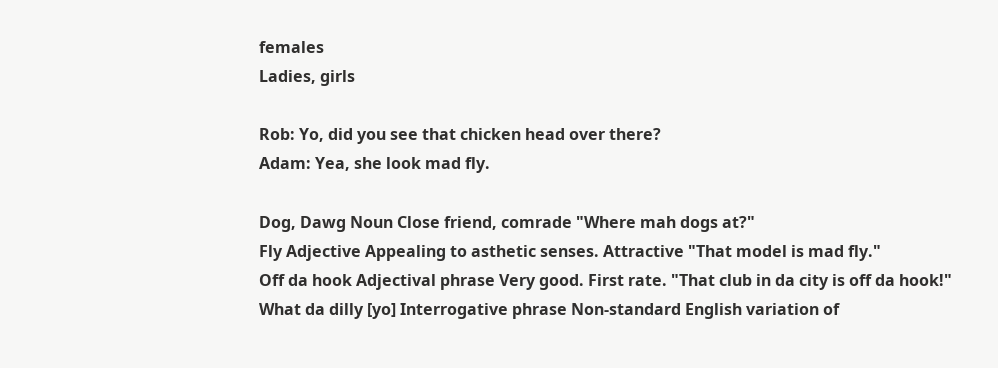females
Ladies, girls

Rob: Yo, did you see that chicken head over there?
Adam: Yea, she look mad fly.

Dog, Dawg Noun Close friend, comrade "Where mah dogs at?"
Fly Adjective Appealing to asthetic senses. Attractive "That model is mad fly."
Off da hook Adjectival phrase Very good. First rate. "That club in da city is off da hook!"
What da dilly [yo] Interrogative phrase Non-standard English variation of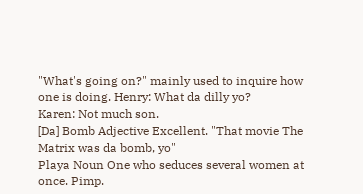"What's going on?" mainly used to inquire how one is doing. Henry: What da dilly yo?
Karen: Not much son.
[Da] Bomb Adjective Excellent. "That movie The Matrix was da bomb, yo"
Playa Noun One who seduces several women at once. Pimp.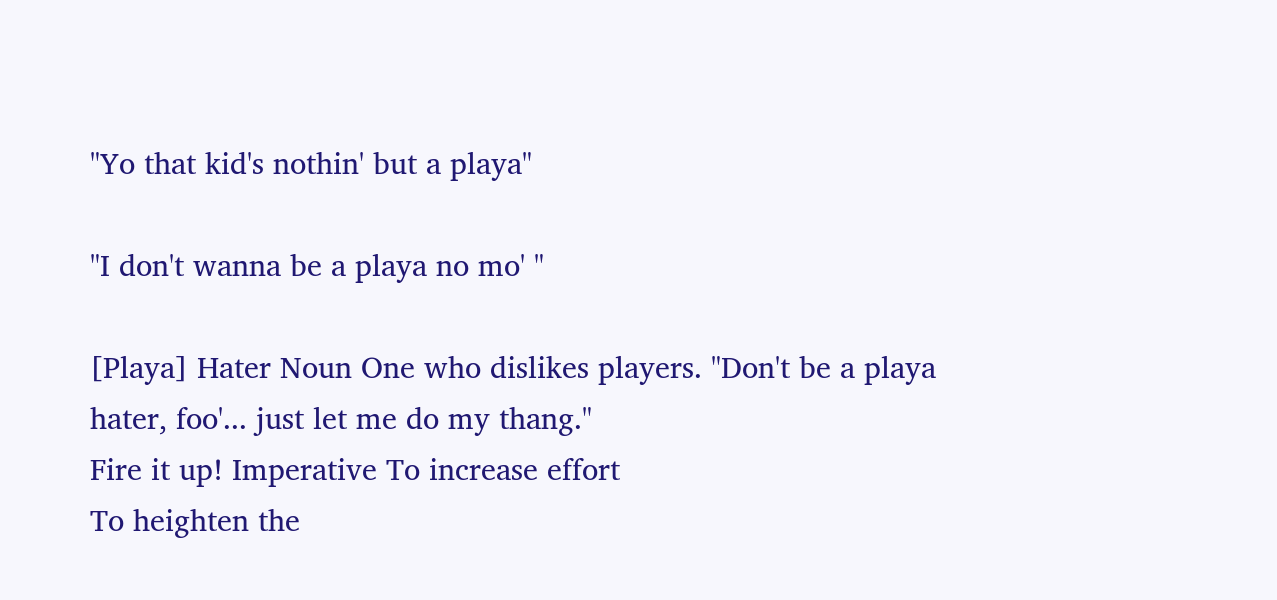"Yo that kid's nothin' but a playa"

"I don't wanna be a playa no mo' "

[Playa] Hater Noun One who dislikes players. "Don't be a playa hater, foo'... just let me do my thang."
Fire it up! Imperative To increase effort
To heighten the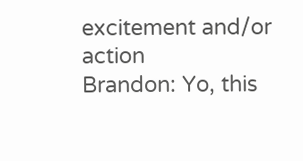excitement and/or action
Brandon: Yo, this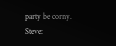party be corny.
Steve: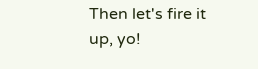Then let's fire it up, yo!